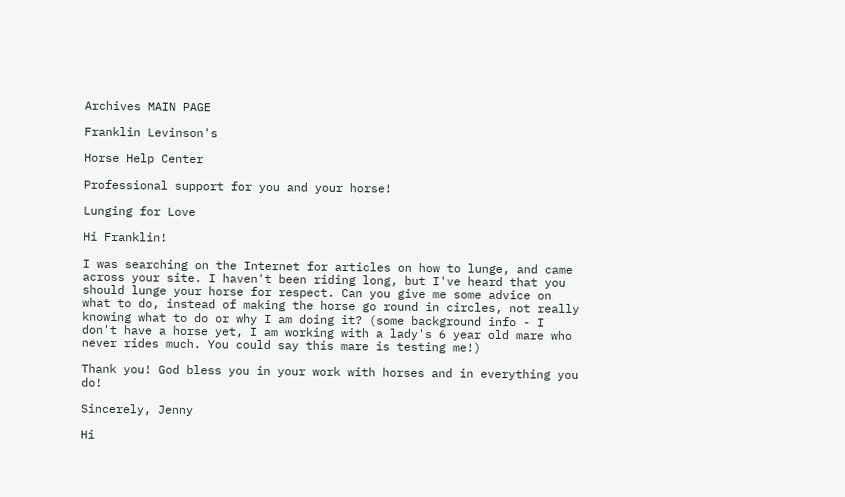Archives MAIN PAGE

Franklin Levinson's

Horse Help Center

Professional support for you and your horse!

Lunging for Love

Hi Franklin!

I was searching on the Internet for articles on how to lunge, and came across your site. I haven't been riding long, but I've heard that you should lunge your horse for respect. Can you give me some advice on what to do, instead of making the horse go round in circles, not really knowing what to do or why I am doing it? (some background info - I don't have a horse yet, I am working with a lady's 6 year old mare who never rides much. You could say this mare is testing me!)

Thank you! God bless you in your work with horses and in everything you do!

Sincerely, Jenny

Hi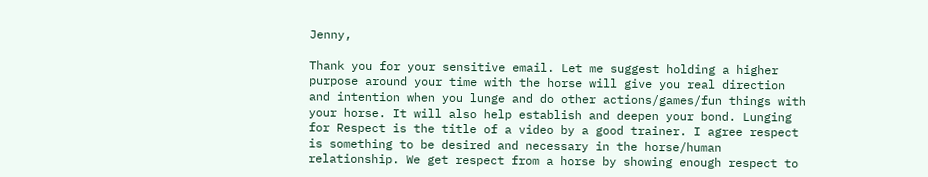Jenny,

Thank you for your sensitive email. Let me suggest holding a higher purpose around your time with the horse will give you real direction and intention when you lunge and do other actions/games/fun things with your horse. It will also help establish and deepen your bond. Lunging for Respect is the title of a video by a good trainer. I agree respect is something to be desired and necessary in the horse/human relationship. We get respect from a horse by showing enough respect to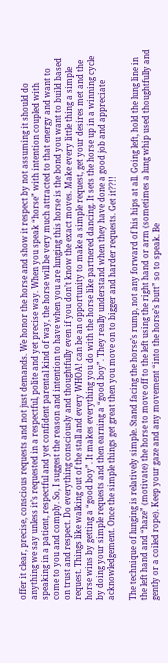offer it clear, precise, conscious requests and not just demands. We honor the horse and show it respect by not assuming it should do anything we say unless it’s requested in a respectful, polite and yet precise way. When you speak “horse” with intention coupled with speaking in a patient, respectful and yet confident parental kind of way, the horse will be very much attracted to that energy and want to come to you and comply. So, I suggest the reason and intention to have when you are lunging this horse is the bond you want to build based on trust and respect. Do everything consciously and thoughtfully even if you don’t know the exact moves. Make every little thing a simple request. Things like walking out of the stall and every WHOA! can be an opportunity to make a simple request, get your desires met and the horse wins by getting a “good boy”. It makes everything you do with the horse like partnered dancing. It sets the horse up in a winning cycle by doing your simple requests and then earning a “good boy”. They really understand when they have done a good job and appreciate acknowledgement. Once the simple things get great then you move on to bigger and harder requests. Get it??!!

The technique of lunging is relatively simple. Stand facing the horse’s rump, not any forward of his hips at all. Going left, hold the lung line in the left hand and “haze” (motivate) the horse to move off to the left using the right hand or arm (sometimes a lung whip used thoughtfully and gently or a coiled rope). Keep your gaze and any movement “into the horse’s butt” so to speak. Be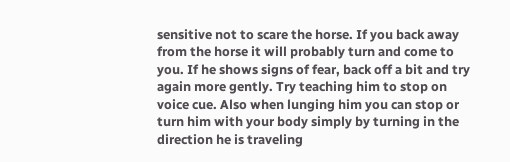sensitive not to scare the horse. If you back away from the horse it will probably turn and come to you. If he shows signs of fear, back off a bit and try again more gently. Try teaching him to stop on voice cue. Also when lunging him you can stop or turn him with your body simply by turning in the direction he is traveling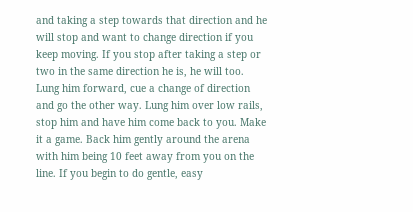and taking a step towards that direction and he will stop and want to change direction if you keep moving. If you stop after taking a step or two in the same direction he is, he will too. Lung him forward, cue a change of direction and go the other way. Lung him over low rails, stop him and have him come back to you. Make it a game. Back him gently around the arena with him being 10 feet away from you on the line. If you begin to do gentle, easy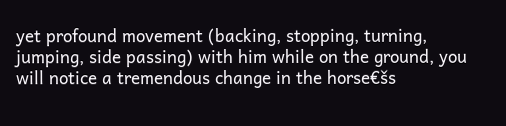yet profound movement (backing, stopping, turning, jumping, side passing) with him while on the ground, you will notice a tremendous change in the horse€šs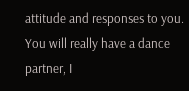attitude and responses to you. You will really have a dance partner, I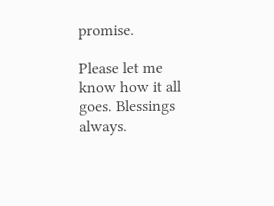promise.

Please let me know how it all goes. Blessings always.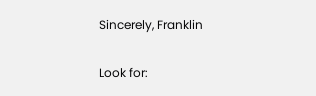Sincerely, Franklin

Look for: